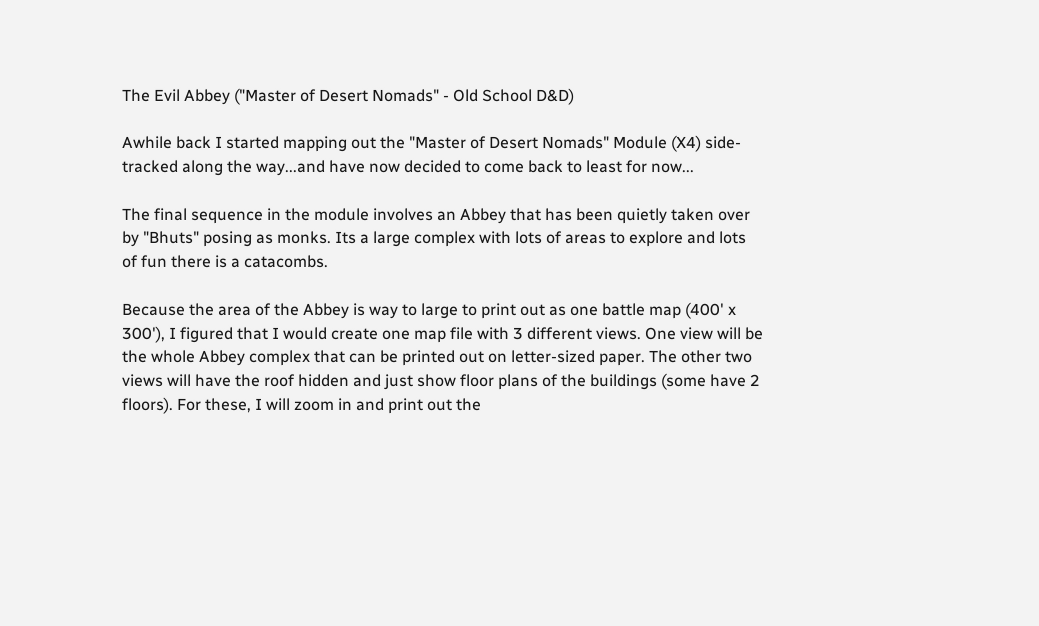The Evil Abbey ("Master of Desert Nomads" - Old School D&D)

Awhile back I started mapping out the "Master of Desert Nomads" Module (X4) side-tracked along the way...and have now decided to come back to least for now...

The final sequence in the module involves an Abbey that has been quietly taken over by "Bhuts" posing as monks. Its a large complex with lots of areas to explore and lots of fun there is a catacombs.

Because the area of the Abbey is way to large to print out as one battle map (400' x 300'), I figured that I would create one map file with 3 different views. One view will be the whole Abbey complex that can be printed out on letter-sized paper. The other two views will have the roof hidden and just show floor plans of the buildings (some have 2 floors). For these, I will zoom in and print out the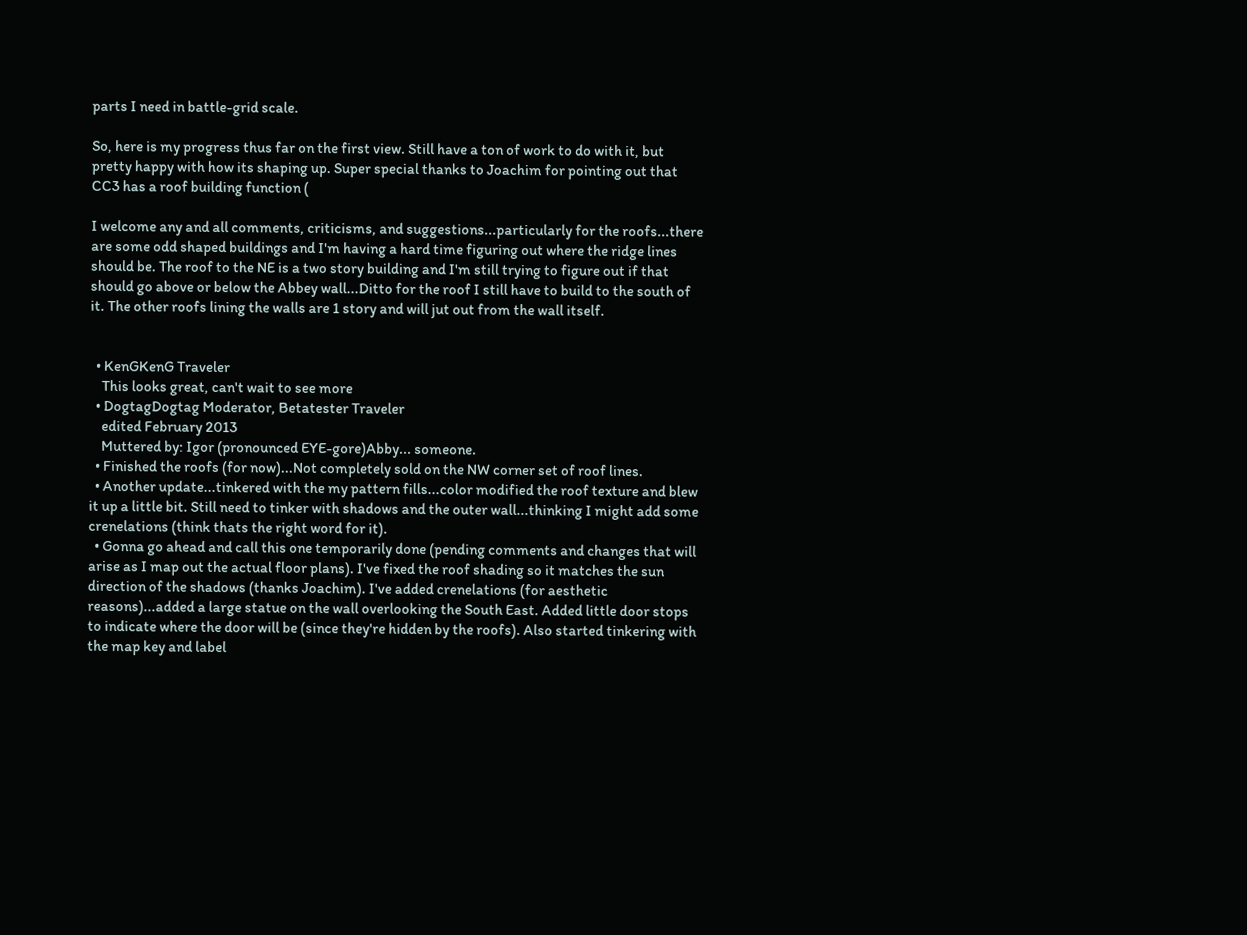parts I need in battle-grid scale.

So, here is my progress thus far on the first view. Still have a ton of work to do with it, but pretty happy with how its shaping up. Super special thanks to Joachim for pointing out that CC3 has a roof building function (

I welcome any and all comments, criticisms, and suggestions...particularly for the roofs...there are some odd shaped buildings and I'm having a hard time figuring out where the ridge lines should be. The roof to the NE is a two story building and I'm still trying to figure out if that should go above or below the Abbey wall...Ditto for the roof I still have to build to the south of it. The other roofs lining the walls are 1 story and will jut out from the wall itself.


  • KenGKenG Traveler
    This looks great, can't wait to see more
  • DogtagDogtag Moderator, Betatester Traveler
    edited February 2013
    Muttered by: Igor (pronounced EYE-gore)Abby... someone.
  • Finished the roofs (for now)...Not completely sold on the NW corner set of roof lines.
  • Another update...tinkered with the my pattern fills...color modified the roof texture and blew it up a little bit. Still need to tinker with shadows and the outer wall...thinking I might add some crenelations (think thats the right word for it).
  • Gonna go ahead and call this one temporarily done (pending comments and changes that will arise as I map out the actual floor plans). I've fixed the roof shading so it matches the sun direction of the shadows (thanks Joachim). I've added crenelations (for aesthetic reasons)...added a large statue on the wall overlooking the South East. Added little door stops to indicate where the door will be (since they're hidden by the roofs). Also started tinkering with the map key and label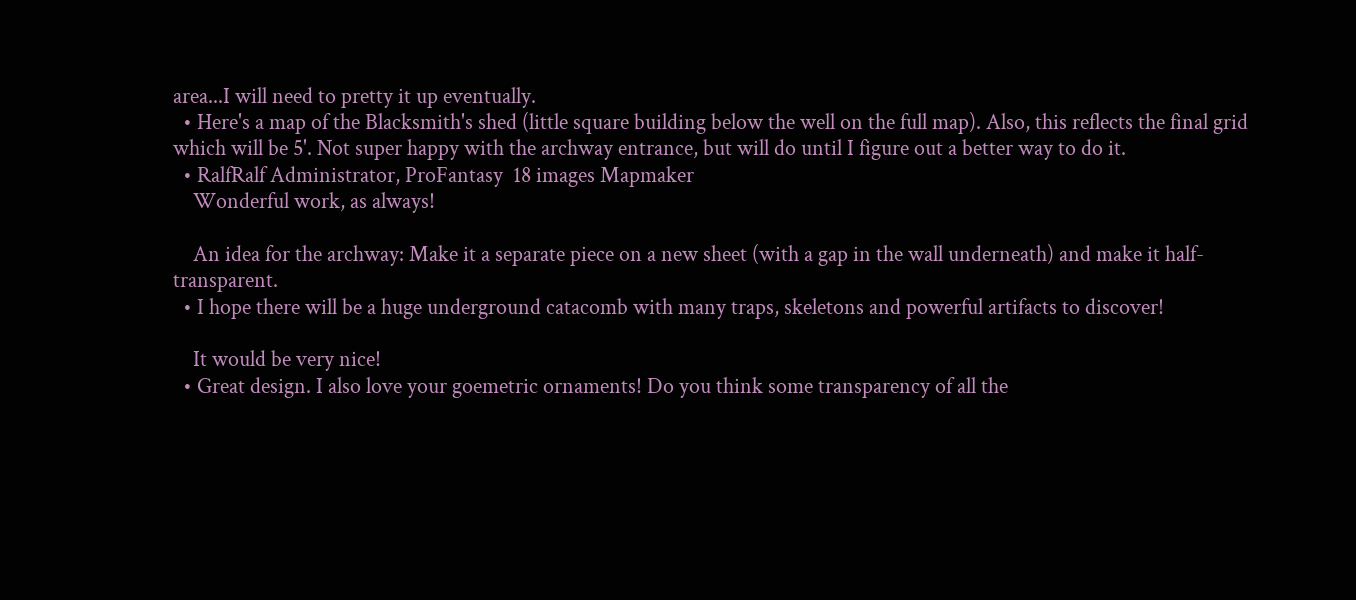area...I will need to pretty it up eventually.
  • Here's a map of the Blacksmith's shed (little square building below the well on the full map). Also, this reflects the final grid which will be 5'. Not super happy with the archway entrance, but will do until I figure out a better way to do it.
  • RalfRalf Administrator, ProFantasy  18 images Mapmaker
    Wonderful work, as always!

    An idea for the archway: Make it a separate piece on a new sheet (with a gap in the wall underneath) and make it half-transparent.
  • I hope there will be a huge underground catacomb with many traps, skeletons and powerful artifacts to discover!

    It would be very nice!
  • Great design. I also love your goemetric ornaments! Do you think some transparency of all the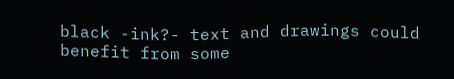black -ink?- text and drawings could benefit from some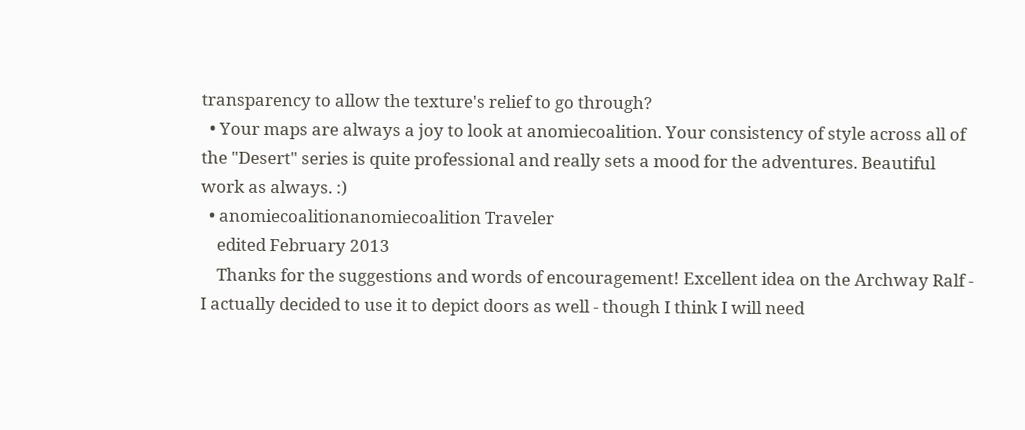transparency to allow the texture's relief to go through?
  • Your maps are always a joy to look at anomiecoalition. Your consistency of style across all of the "Desert" series is quite professional and really sets a mood for the adventures. Beautiful work as always. :)
  • anomiecoalitionanomiecoalition Traveler
    edited February 2013
    Thanks for the suggestions and words of encouragement! Excellent idea on the Archway Ralf - I actually decided to use it to depict doors as well - though I think I will need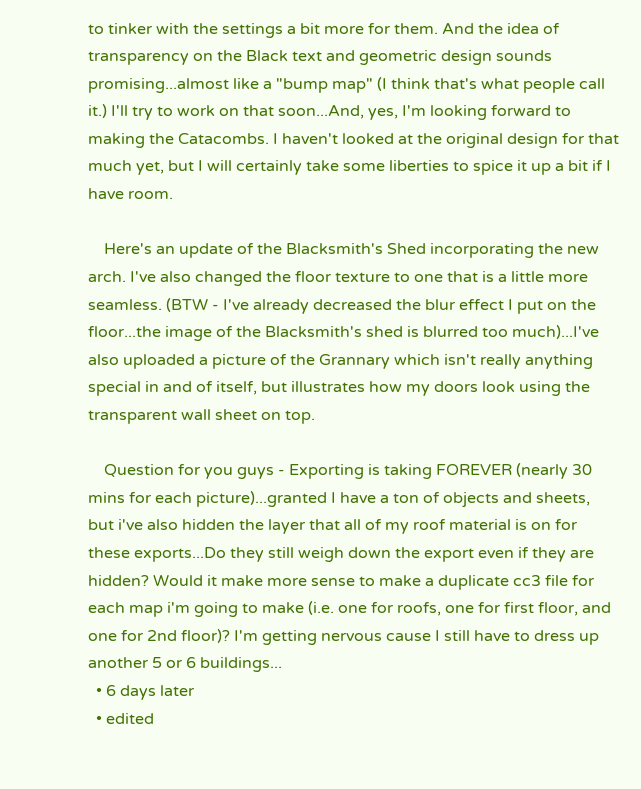to tinker with the settings a bit more for them. And the idea of transparency on the Black text and geometric design sounds promising...almost like a "bump map" (I think that's what people call it.) I'll try to work on that soon...And, yes, I'm looking forward to making the Catacombs. I haven't looked at the original design for that much yet, but I will certainly take some liberties to spice it up a bit if I have room.

    Here's an update of the Blacksmith's Shed incorporating the new arch. I've also changed the floor texture to one that is a little more seamless. (BTW - I've already decreased the blur effect I put on the floor...the image of the Blacksmith's shed is blurred too much)...I've also uploaded a picture of the Grannary which isn't really anything special in and of itself, but illustrates how my doors look using the transparent wall sheet on top.

    Question for you guys - Exporting is taking FOREVER (nearly 30 mins for each picture)...granted I have a ton of objects and sheets, but i've also hidden the layer that all of my roof material is on for these exports...Do they still weigh down the export even if they are hidden? Would it make more sense to make a duplicate cc3 file for each map i'm going to make (i.e. one for roofs, one for first floor, and one for 2nd floor)? I'm getting nervous cause I still have to dress up another 5 or 6 buildings...
  • 6 days later
  • edited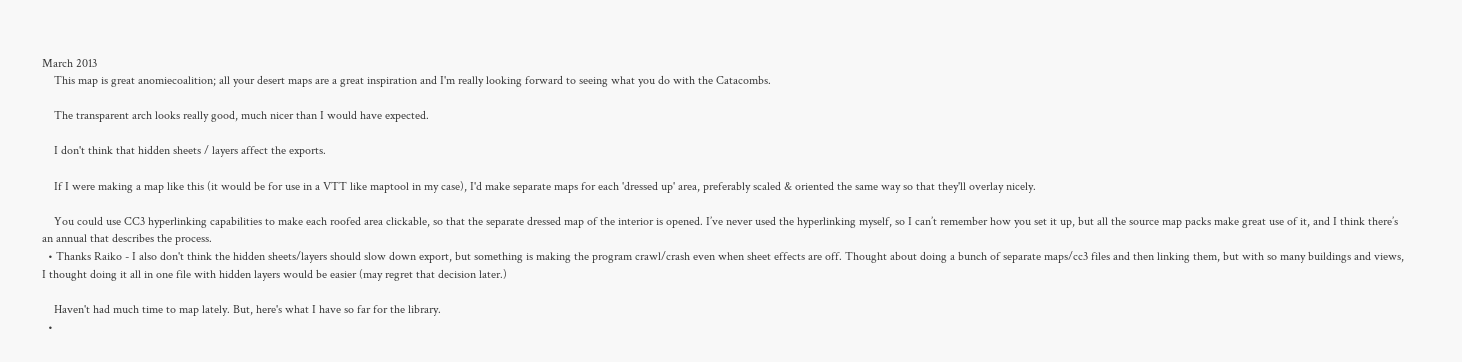March 2013
    This map is great anomiecoalition; all your desert maps are a great inspiration and I'm really looking forward to seeing what you do with the Catacombs.

    The transparent arch looks really good, much nicer than I would have expected.

    I don't think that hidden sheets / layers affect the exports.

    If I were making a map like this (it would be for use in a VTT like maptool in my case), I'd make separate maps for each 'dressed up' area, preferably scaled & oriented the same way so that they'll overlay nicely.

    You could use CC3 hyperlinking capabilities to make each roofed area clickable, so that the separate dressed map of the interior is opened. I’ve never used the hyperlinking myself, so I can’t remember how you set it up, but all the source map packs make great use of it, and I think there’s an annual that describes the process.
  • Thanks Raiko - I also don't think the hidden sheets/layers should slow down export, but something is making the program crawl/crash even when sheet effects are off. Thought about doing a bunch of separate maps/cc3 files and then linking them, but with so many buildings and views, I thought doing it all in one file with hidden layers would be easier (may regret that decision later.)

    Haven't had much time to map lately. But, here's what I have so far for the library.
  •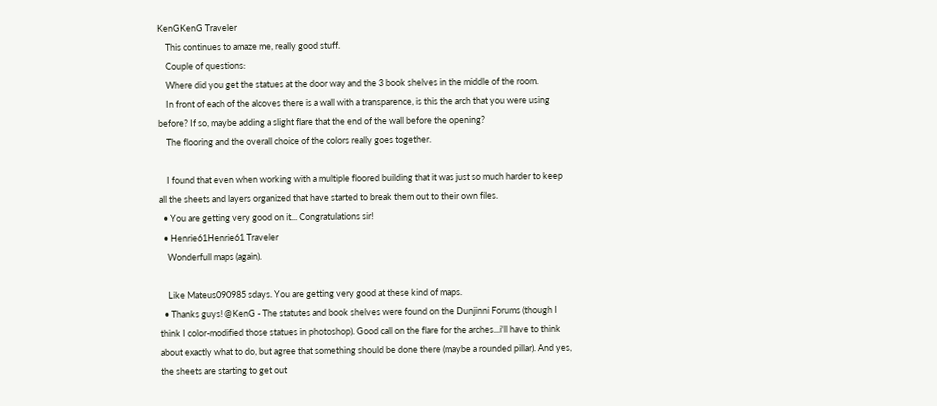KenGKenG Traveler
    This continues to amaze me, really good stuff.
    Couple of questions:
    Where did you get the statues at the door way and the 3 book shelves in the middle of the room.
    In front of each of the alcoves there is a wall with a transparence, is this the arch that you were using before? If so, maybe adding a slight flare that the end of the wall before the opening?
    The flooring and the overall choice of the colors really goes together.

    I found that even when working with a multiple floored building that it was just so much harder to keep all the sheets and layers organized that have started to break them out to their own files.
  • You are getting very good on it... Congratulations sir!
  • Henrie61Henrie61 Traveler
    Wonderfull maps (again).

    Like Mateus090985 sdays. You are getting very good at these kind of maps.
  • Thanks guys! @KenG - The statutes and book shelves were found on the Dunjinni Forums (though I think I color-modified those statues in photoshop). Good call on the flare for the arches...i'll have to think about exactly what to do, but agree that something should be done there (maybe a rounded pillar). And yes, the sheets are starting to get out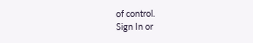of control.
Sign In or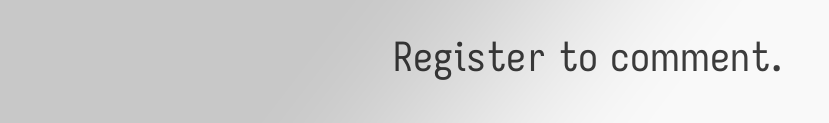Register to comment.